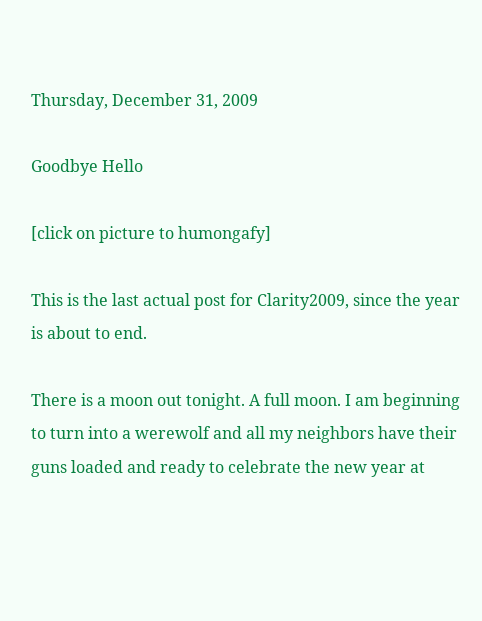Thursday, December 31, 2009

Goodbye Hello

[click on picture to humongafy]

This is the last actual post for Clarity2009, since the year is about to end.

There is a moon out tonight. A full moon. I am beginning to turn into a werewolf and all my neighbors have their guns loaded and ready to celebrate the new year at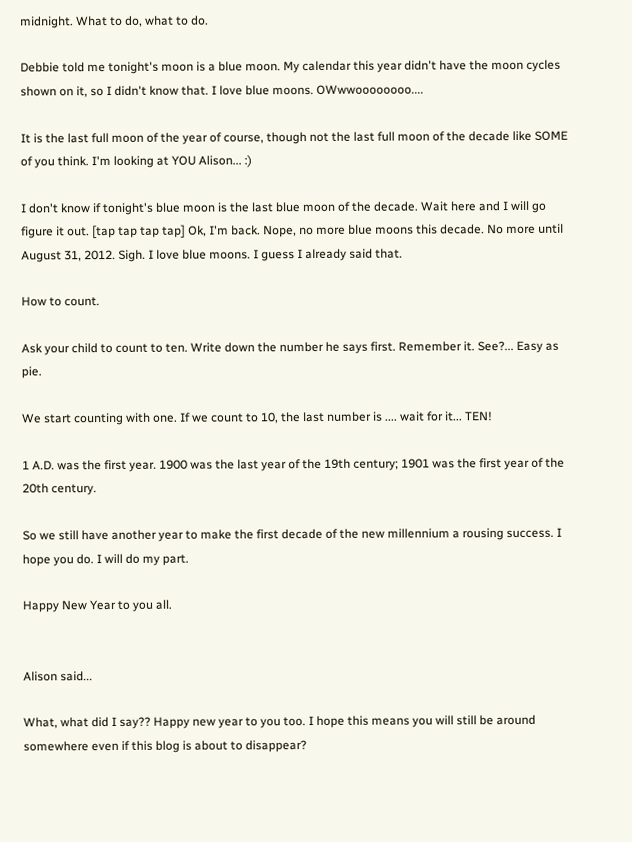midnight. What to do, what to do.

Debbie told me tonight's moon is a blue moon. My calendar this year didn't have the moon cycles shown on it, so I didn't know that. I love blue moons. OWwwoooooooo....

It is the last full moon of the year of course, though not the last full moon of the decade like SOME of you think. I'm looking at YOU Alison... :)

I don't know if tonight's blue moon is the last blue moon of the decade. Wait here and I will go figure it out. [tap tap tap tap] Ok, I'm back. Nope, no more blue moons this decade. No more until August 31, 2012. Sigh. I love blue moons. I guess I already said that.

How to count.

Ask your child to count to ten. Write down the number he says first. Remember it. See?... Easy as pie.

We start counting with one. If we count to 10, the last number is .... wait for it... TEN!

1 A.D. was the first year. 1900 was the last year of the 19th century; 1901 was the first year of the 20th century.

So we still have another year to make the first decade of the new millennium a rousing success. I hope you do. I will do my part.

Happy New Year to you all.


Alison said...

What, what did I say?? Happy new year to you too. I hope this means you will still be around somewhere even if this blog is about to disappear?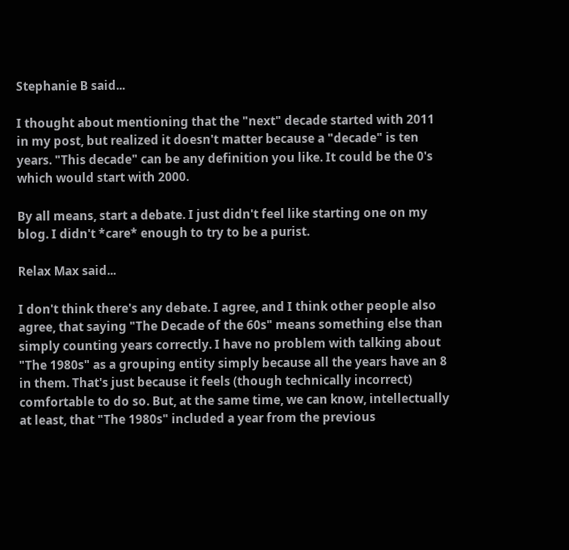Stephanie B said...

I thought about mentioning that the "next" decade started with 2011 in my post, but realized it doesn't matter because a "decade" is ten years. "This decade" can be any definition you like. It could be the 0's which would start with 2000.

By all means, start a debate. I just didn't feel like starting one on my blog. I didn't *care* enough to try to be a purist.

Relax Max said...

I don't think there's any debate. I agree, and I think other people also agree, that saying "The Decade of the 60s" means something else than simply counting years correctly. I have no problem with talking about "The 1980s" as a grouping entity simply because all the years have an 8 in them. That's just because it feels (though technically incorrect) comfortable to do so. But, at the same time, we can know, intellectually at least, that "The 1980s" included a year from the previous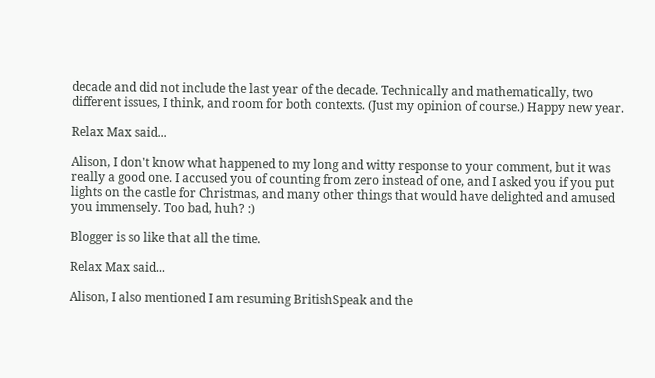decade and did not include the last year of the decade. Technically and mathematically, two different issues, I think, and room for both contexts. (Just my opinion of course.) Happy new year.

Relax Max said...

Alison, I don't know what happened to my long and witty response to your comment, but it was really a good one. I accused you of counting from zero instead of one, and I asked you if you put lights on the castle for Christmas, and many other things that would have delighted and amused you immensely. Too bad, huh? :)

Blogger is so like that all the time.

Relax Max said...

Alison, I also mentioned I am resuming BritishSpeak and the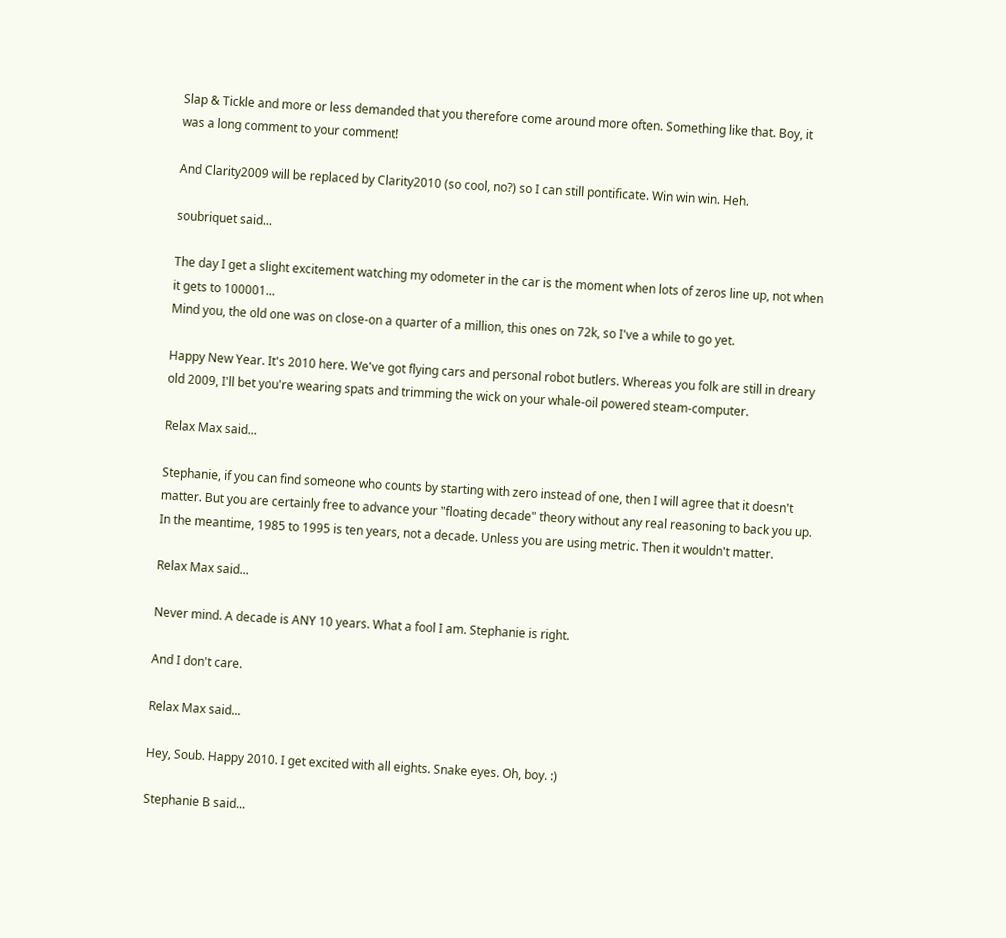Slap & Tickle and more or less demanded that you therefore come around more often. Something like that. Boy, it was a long comment to your comment!

And Clarity2009 will be replaced by Clarity2010 (so cool, no?) so I can still pontificate. Win win win. Heh.

soubriquet said...

The day I get a slight excitement watching my odometer in the car is the moment when lots of zeros line up, not when it gets to 100001...
Mind you, the old one was on close-on a quarter of a million, this ones on 72k, so I've a while to go yet.

Happy New Year. It's 2010 here. We've got flying cars and personal robot butlers. Whereas you folk are still in dreary old 2009, I'll bet you're wearing spats and trimming the wick on your whale-oil powered steam-computer.

Relax Max said...

Stephanie, if you can find someone who counts by starting with zero instead of one, then I will agree that it doesn't matter. But you are certainly free to advance your "floating decade" theory without any real reasoning to back you up. In the meantime, 1985 to 1995 is ten years, not a decade. Unless you are using metric. Then it wouldn't matter.

Relax Max said...

Never mind. A decade is ANY 10 years. What a fool I am. Stephanie is right.

And I don't care.

Relax Max said...

Hey, Soub. Happy 2010. I get excited with all eights. Snake eyes. Oh, boy. :)

Stephanie B said...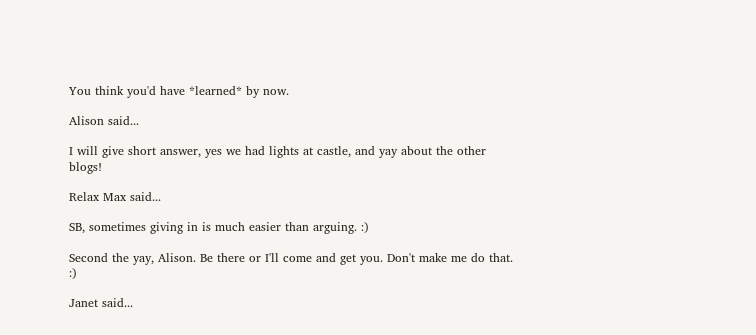You think you'd have *learned* by now.

Alison said...

I will give short answer, yes we had lights at castle, and yay about the other blogs!

Relax Max said...

SB, sometimes giving in is much easier than arguing. :)

Second the yay, Alison. Be there or I'll come and get you. Don't make me do that. :)

Janet said...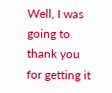Well, I was going to thank you for getting it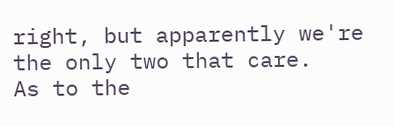right, but apparently we're the only two that care.
As to the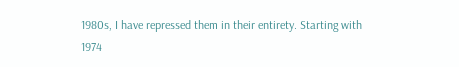1980s, I have repressed them in their entirety. Starting with 1974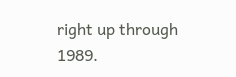right up through 1989.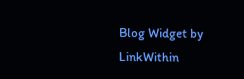Blog Widget by LinkWithin